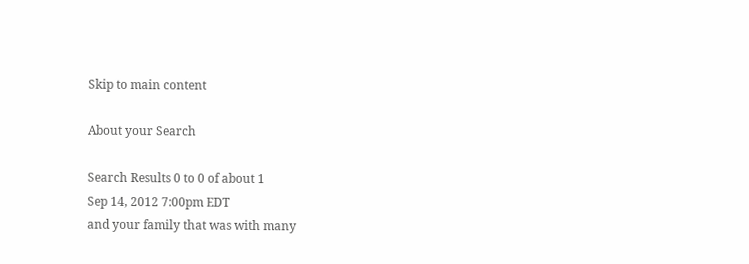Skip to main content

About your Search

Search Results 0 to 0 of about 1
Sep 14, 2012 7:00pm EDT
and your family that was with many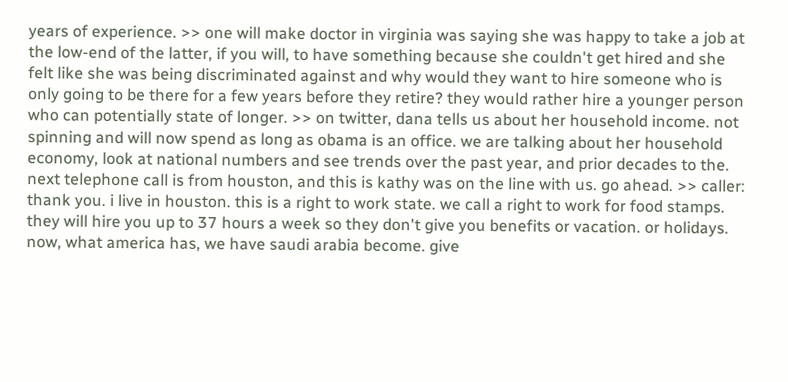years of experience. >> one will make doctor in virginia was saying she was happy to take a job at the low-end of the latter, if you will, to have something because she couldn't get hired and she felt like she was being discriminated against and why would they want to hire someone who is only going to be there for a few years before they retire? they would rather hire a younger person who can potentially state of longer. >> on twitter, dana tells us about her household income. not spinning and will now spend as long as obama is an office. we are talking about her household economy, look at national numbers and see trends over the past year, and prior decades to the. next telephone call is from houston, and this is kathy was on the line with us. go ahead. >> caller: thank you. i live in houston. this is a right to work state. we call a right to work for food stamps. they will hire you up to 37 hours a week so they don't give you benefits or vacation. or holidays. now, what america has, we have saudi arabia become. give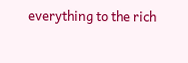everything to the rich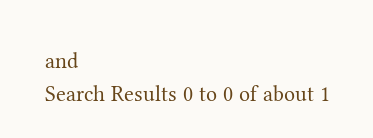and
Search Results 0 to 0 of about 1